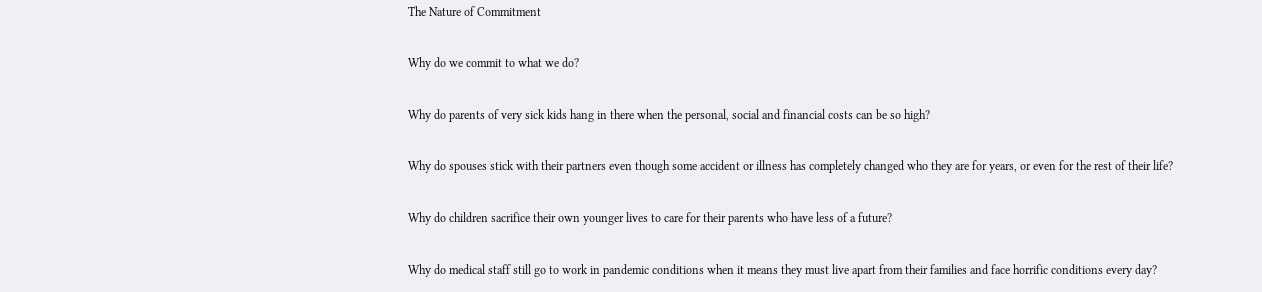The Nature of Commitment

Why do we commit to what we do?

Why do parents of very sick kids hang in there when the personal, social and financial costs can be so high?

Why do spouses stick with their partners even though some accident or illness has completely changed who they are for years, or even for the rest of their life?

Why do children sacrifice their own younger lives to care for their parents who have less of a future?

Why do medical staff still go to work in pandemic conditions when it means they must live apart from their families and face horrific conditions every day?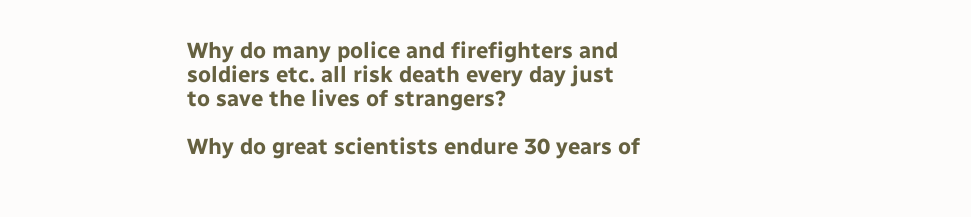Why do many police and firefighters and soldiers etc. all risk death every day just to save the lives of strangers?

Why do great scientists endure 30 years of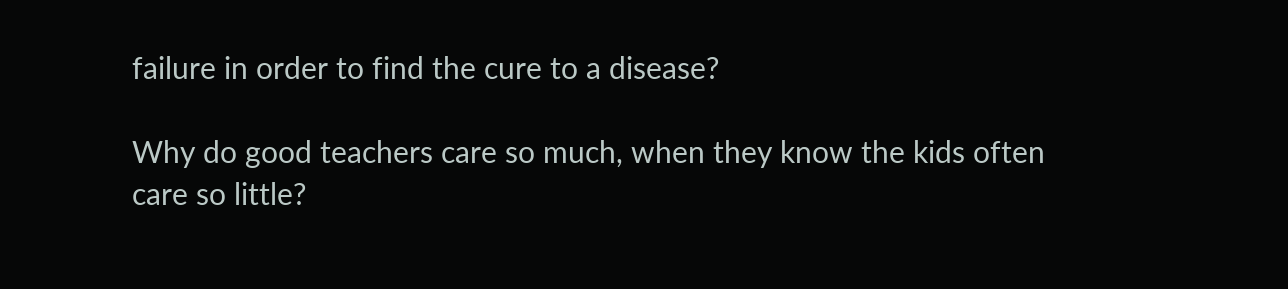failure in order to find the cure to a disease?

Why do good teachers care so much, when they know the kids often care so little?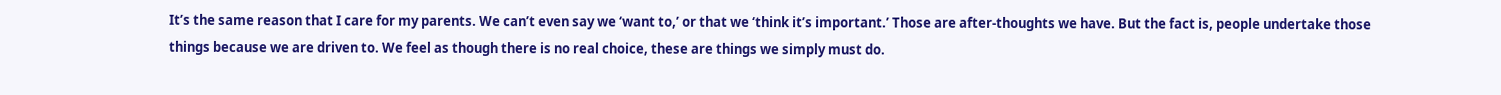It’s the same reason that I care for my parents. We can’t even say we ‘want to,’ or that we ‘think it’s important.’ Those are after-thoughts we have. But the fact is, people undertake those things because we are driven to. We feel as though there is no real choice, these are things we simply must do.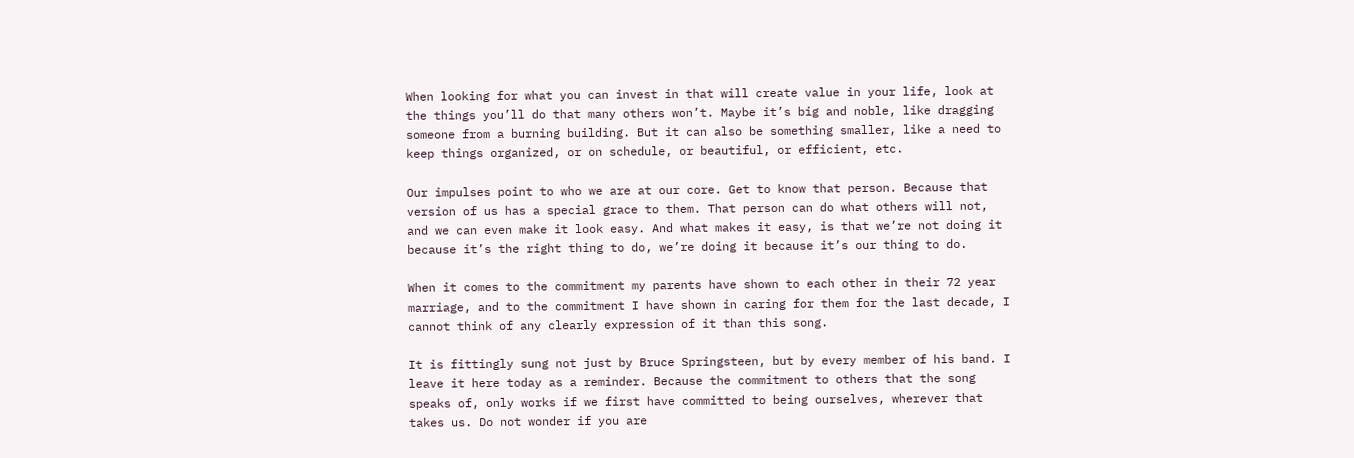When looking for what you can invest in that will create value in your life, look at the things you’ll do that many others won’t. Maybe it’s big and noble, like dragging someone from a burning building. But it can also be something smaller, like a need to keep things organized, or on schedule, or beautiful, or efficient, etc.

Our impulses point to who we are at our core. Get to know that person. Because that version of us has a special grace to them. That person can do what others will not, and we can even make it look easy. And what makes it easy, is that we’re not doing it because it’s the right thing to do, we’re doing it because it’s our thing to do.

When it comes to the commitment my parents have shown to each other in their 72 year marriage, and to the commitment I have shown in caring for them for the last decade, I cannot think of any clearly expression of it than this song.

It is fittingly sung not just by Bruce Springsteen, but by every member of his band. I leave it here today as a reminder. Because the commitment to others that the song speaks of, only works if we first have committed to being ourselves, wherever that takes us. Do not wonder if you are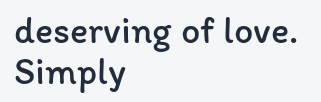deserving of love. Simply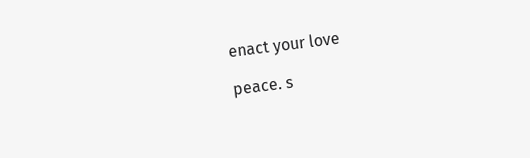enact your love

peace. s